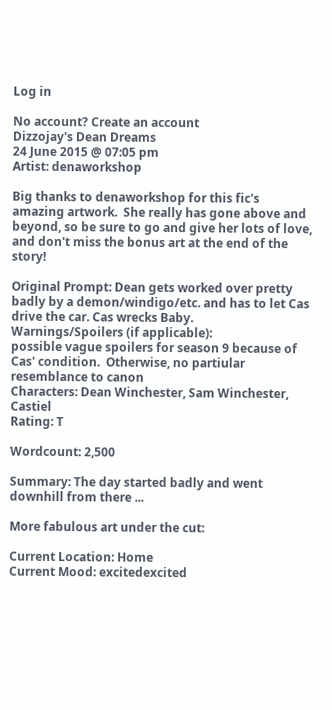Log in

No account? Create an account
Dizzojay's Dean Dreams
24 June 2015 @ 07:05 pm
Artist: denaworkshop

Big thanks to denaworkshop for this fic's amazing artwork.  She really has gone above and beyond, so be sure to go and give her lots of love, and don't miss the bonus art at the end of the story!

Original Prompt: Dean gets worked over pretty badly by a demon/windigo/etc. and has to let Cas drive the car. Cas wrecks Baby.
Warnings/Spoilers (if applicable):
possible vague spoilers for season 9 because of Cas' condition.  Otherwise, no partiular resemblance to canon
Characters: Dean Winchester, Sam Winchester, Castiel
Rating: T

Wordcount: 2,500

Summary: The day started badly and went downhill from there ...

More fabulous art under the cut:

Current Location: Home
Current Mood: excitedexcited